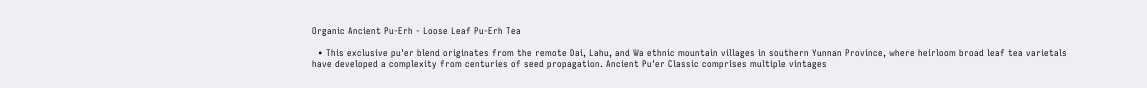Organic Ancient Pu-Erh - Loose Leaf Pu-Erh Tea

  • This exclusive pu'er blend originates from the remote Dai, Lahu, and Wa ethnic mountain villages in southern Yunnan Province, where heirloom broad leaf tea varietals have developed a complexity from centuries of seed propagation. Ancient Pu'er Classic comprises multiple vintages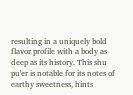resulting in a uniquely bold flavor profile with a body as deep as its history. This shu pu'er is notable for its notes of earthy sweetness, hints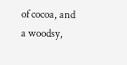of cocoa, and a woodsy,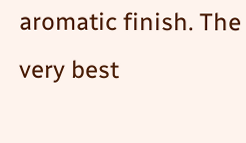aromatic finish. The very best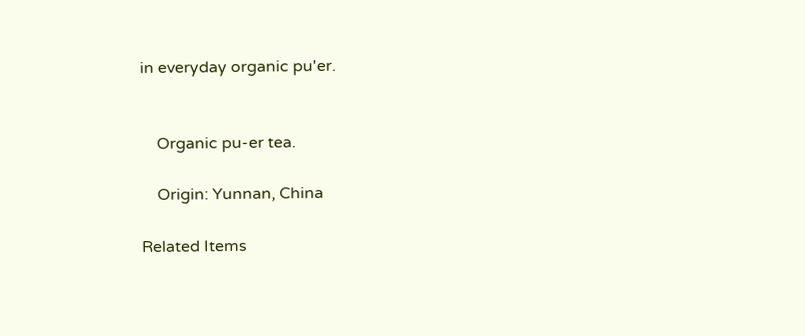in everyday organic pu'er.


    Organic pu-er tea.

    Origin: Yunnan, China

Related Items